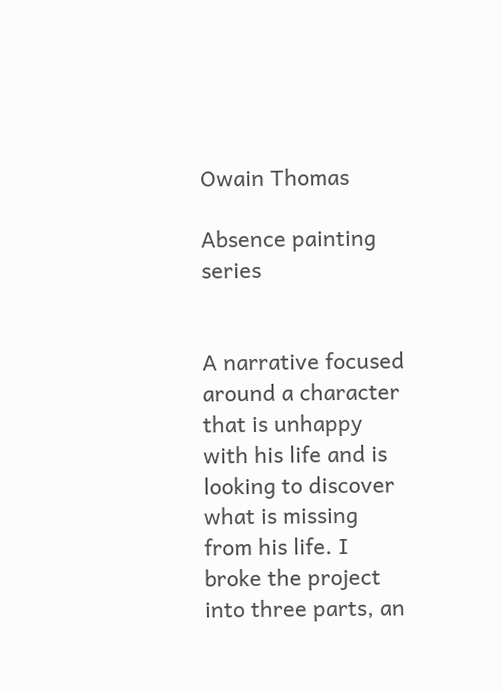Owain Thomas

Absence painting series


A narrative focused around a character that is unhappy with his life and is looking to discover what is missing from his life. I broke the project into three parts, an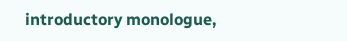introductory monologue,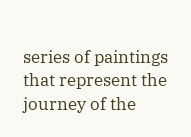series of paintings that represent the journey of the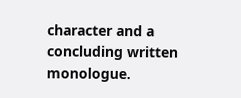character and a concluding written monologue.